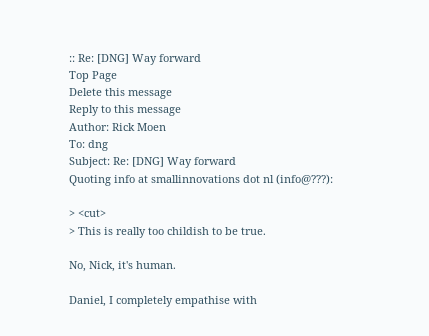:: Re: [DNG] Way forward
Top Page
Delete this message
Reply to this message
Author: Rick Moen
To: dng
Subject: Re: [DNG] Way forward
Quoting info at smallinnovations dot nl (info@???):

> <cut>
> This is really too childish to be true.

No, Nick, it's human.

Daniel, I completely empathise with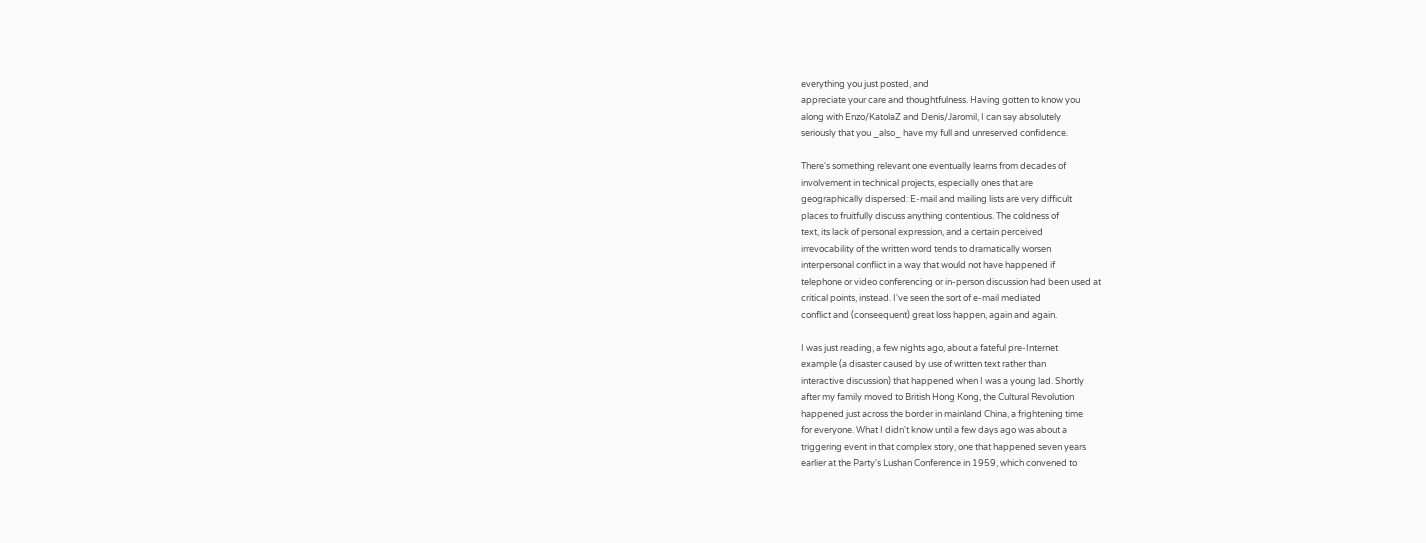everything you just posted, and
appreciate your care and thoughtfulness. Having gotten to know you
along with Enzo/KatolaZ and Denis/Jaromil, I can say absolutely
seriously that you _also_ have my full and unreserved confidence.

There's something relevant one eventually learns from decades of
involvement in technical projects, especially ones that are
geographically dispersed: E-mail and mailing lists are very difficult
places to fruitfully discuss anything contentious. The coldness of
text, its lack of personal expression, and a certain perceived
irrevocability of the written word tends to dramatically worsen
interpersonal conflict in a way that would not have happened if
telephone or video conferencing or in-person discussion had been used at
critical points, instead. I've seen the sort of e-mail mediated
conflict and (conseequent) great loss happen, again and again.

I was just reading, a few nights ago, about a fateful pre-Internet
example (a disaster caused by use of written text rather than
interactive discussion) that happened when I was a young lad. Shortly
after my family moved to British Hong Kong, the Cultural Revolution
happened just across the border in mainland China, a frightening time
for everyone. What I didn't know until a few days ago was about a
triggering event in that complex story, one that happened seven years
earlier at the Party's Lushan Conference in 1959, which convened to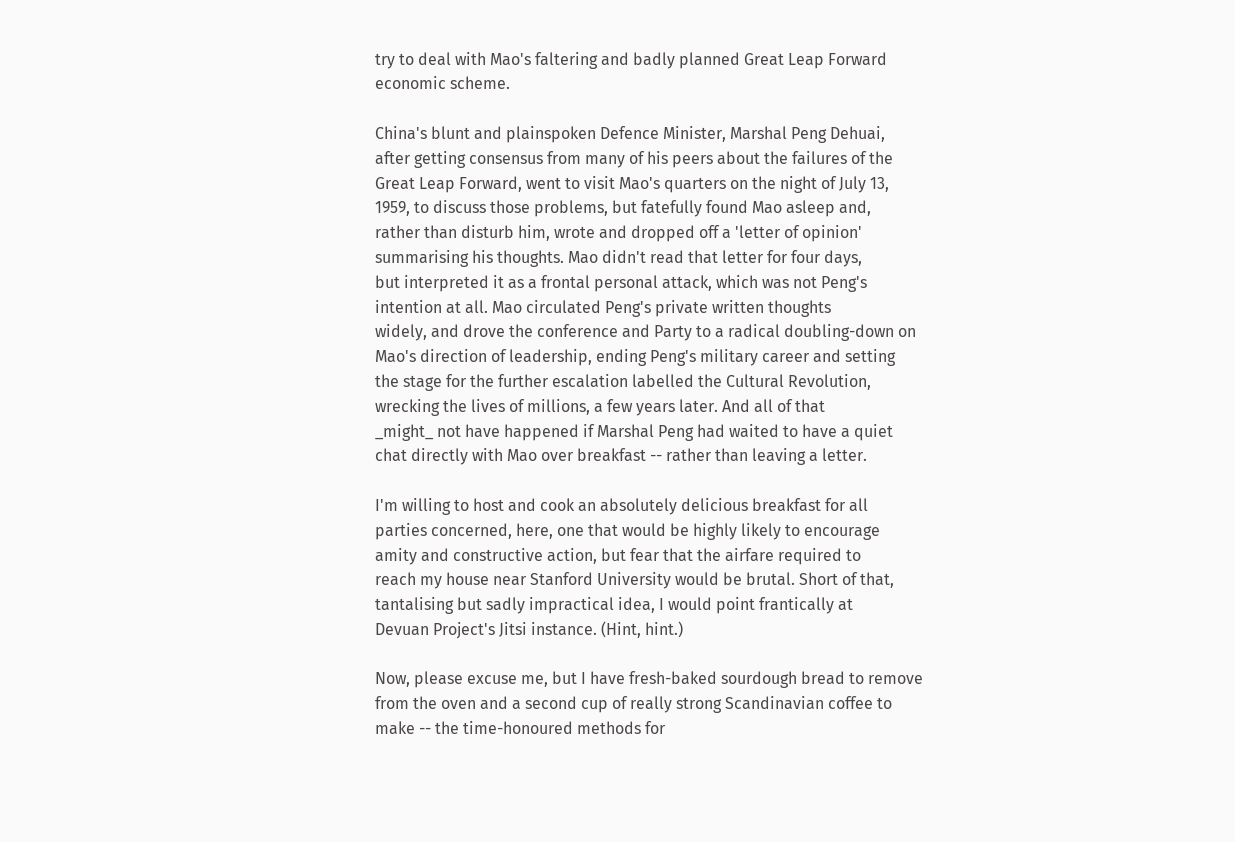try to deal with Mao's faltering and badly planned Great Leap Forward
economic scheme.

China's blunt and plainspoken Defence Minister, Marshal Peng Dehuai,
after getting consensus from many of his peers about the failures of the
Great Leap Forward, went to visit Mao's quarters on the night of July 13,
1959, to discuss those problems, but fatefully found Mao asleep and,
rather than disturb him, wrote and dropped off a 'letter of opinion'
summarising his thoughts. Mao didn't read that letter for four days,
but interpreted it as a frontal personal attack, which was not Peng's
intention at all. Mao circulated Peng's private written thoughts
widely, and drove the conference and Party to a radical doubling-down on
Mao's direction of leadership, ending Peng's military career and setting
the stage for the further escalation labelled the Cultural Revolution,
wrecking the lives of millions, a few years later. And all of that
_might_ not have happened if Marshal Peng had waited to have a quiet
chat directly with Mao over breakfast -- rather than leaving a letter.

I'm willing to host and cook an absolutely delicious breakfast for all
parties concerned, here, one that would be highly likely to encourage
amity and constructive action, but fear that the airfare required to
reach my house near Stanford University would be brutal. Short of that,
tantalising but sadly impractical idea, I would point frantically at
Devuan Project's Jitsi instance. (Hint, hint.)

Now, please excuse me, but I have fresh-baked sourdough bread to remove
from the oven and a second cup of really strong Scandinavian coffee to
make -- the time-honoured methods for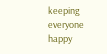keeping everyone happy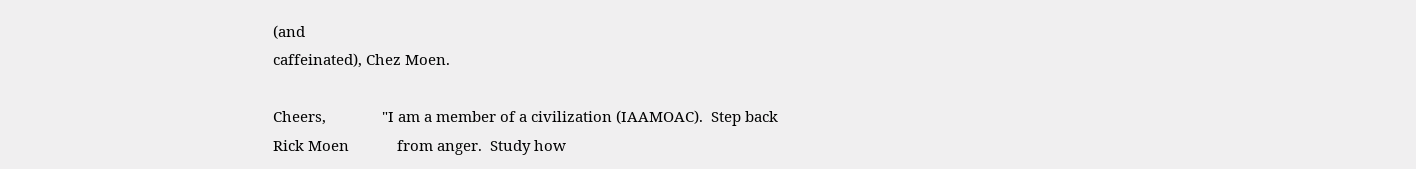(and
caffeinated), Chez Moen.

Cheers,              "I am a member of a civilization (IAAMOAC).  Step back
Rick Moen            from anger.  Study how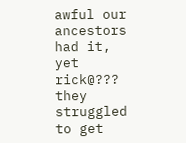awful our ancestors had it, yet
rick@???  they struggled to get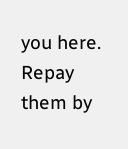you here.  Repay them by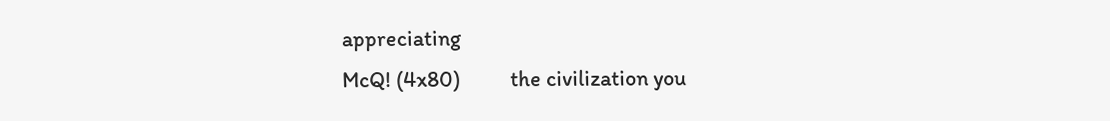appreciating
McQ! (4x80)          the civilization you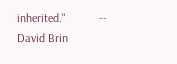inherited."           -- David Brin